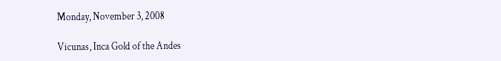Monday, November 3, 2008

Vicunas, Inca Gold of the Andes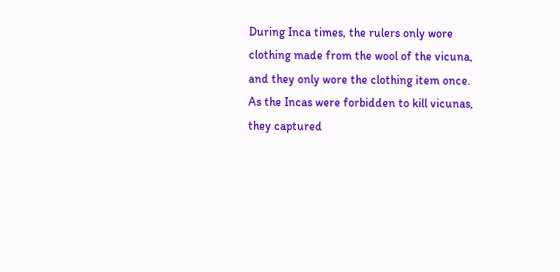During Inca times, the rulers only wore clothing made from the wool of the vicuna, and they only wore the clothing item once. As the Incas were forbidden to kill vicunas, they captured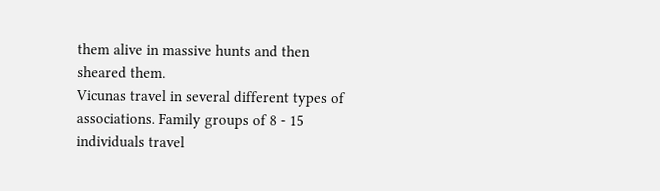them alive in massive hunts and then sheared them.
Vicunas travel in several different types of associations. Family groups of 8 - 15 individuals travel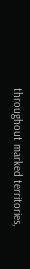throughout marked territories,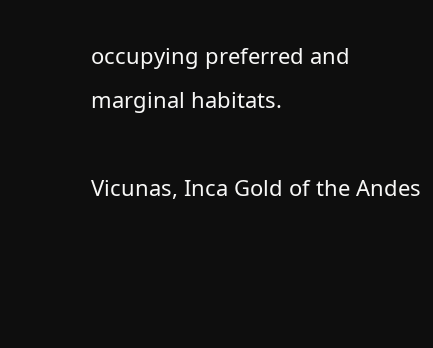occupying preferred and marginal habitats.

Vicunas, Inca Gold of the Andes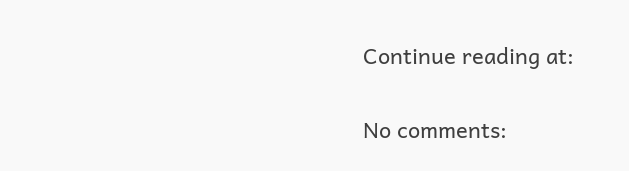Continue reading at:

No comments: